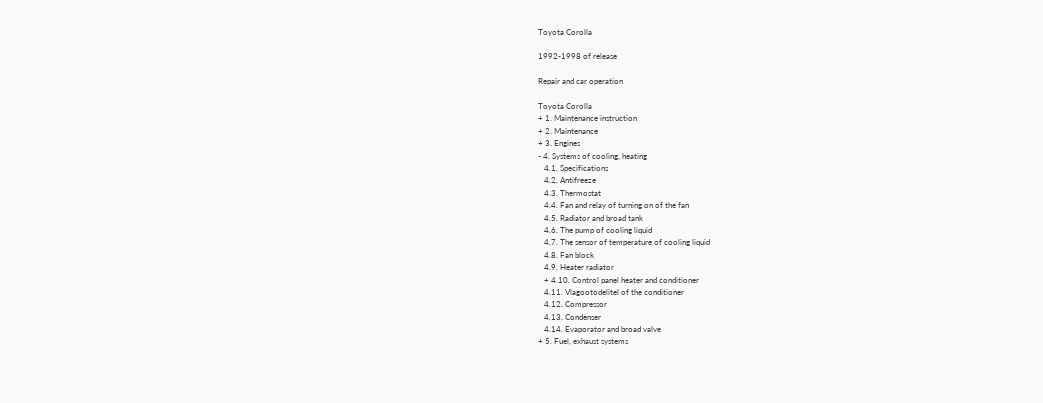Toyota Corolla

1992-1998 of release

Repair and car operation

Toyota Corolla
+ 1. Maintenance instruction
+ 2. Maintenance
+ 3. Engines
- 4. Systems of cooling, heating
   4.1. Specifications
   4.2. Antifreeze
   4.3. Thermostat
   4.4. Fan and relay of turning on of the fan
   4.5. Radiator and broad tank
   4.6. The pump of cooling liquid
   4.7. The sensor of temperature of cooling liquid
   4.8. Fan block
   4.9. Heater radiator
   + 4.10. Control panel heater and conditioner
   4.11. Vlagootodelitel of the conditioner
   4.12. Compressor
   4.13. Condenser
   4.14. Evaporator and broad valve
+ 5. Fuel, exhaust systems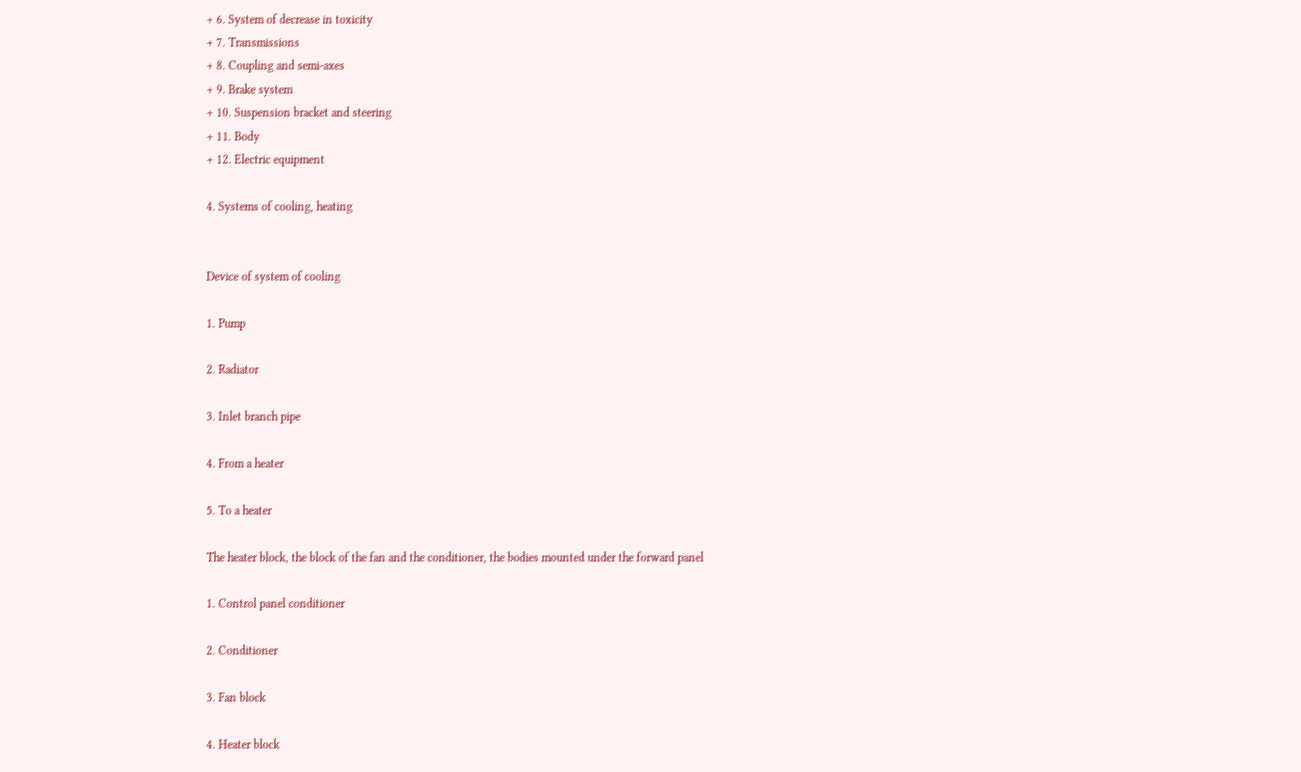+ 6. System of decrease in toxicity
+ 7. Transmissions
+ 8. Coupling and semi-axes
+ 9. Brake system
+ 10. Suspension bracket and steering
+ 11. Body
+ 12. Electric equipment

4. Systems of cooling, heating


Device of system of cooling

1. Pump

2. Radiator

3. Inlet branch pipe

4. From a heater

5. To a heater

The heater block, the block of the fan and the conditioner, the bodies mounted under the forward panel

1. Control panel conditioner

2. Conditioner

3. Fan block

4. Heater block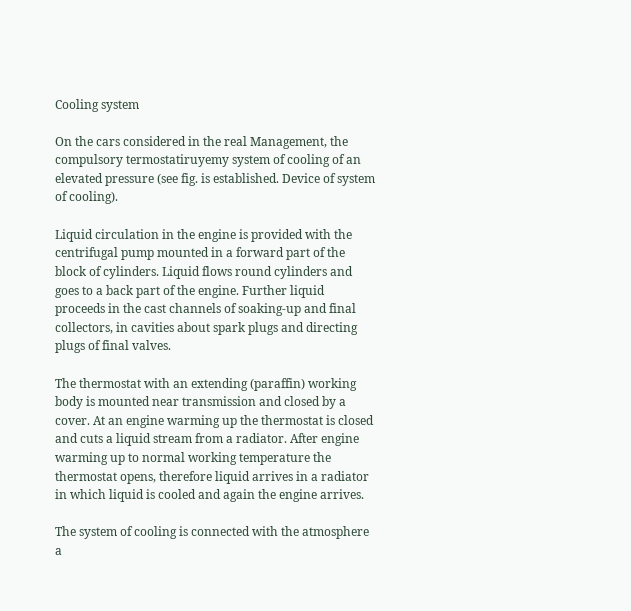Cooling system

On the cars considered in the real Management, the compulsory termostatiruyemy system of cooling of an elevated pressure (see fig. is established. Device of system of cooling).

Liquid circulation in the engine is provided with the centrifugal pump mounted in a forward part of the block of cylinders. Liquid flows round cylinders and goes to a back part of the engine. Further liquid proceeds in the cast channels of soaking-up and final collectors, in cavities about spark plugs and directing plugs of final valves.

The thermostat with an extending (paraffin) working body is mounted near transmission and closed by a cover. At an engine warming up the thermostat is closed and cuts a liquid stream from a radiator. After engine warming up to normal working temperature the thermostat opens, therefore liquid arrives in a radiator in which liquid is cooled and again the engine arrives.

The system of cooling is connected with the atmosphere a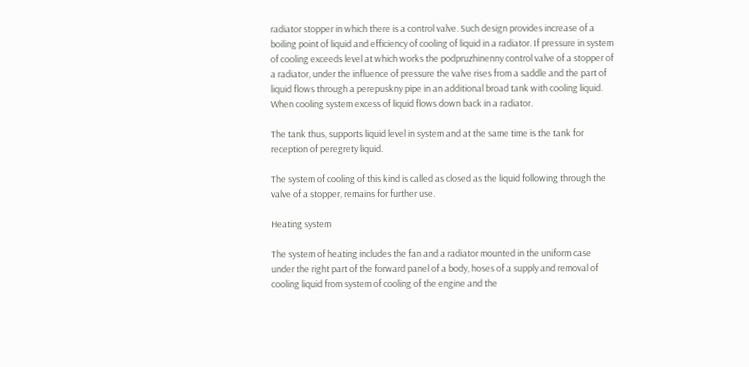radiator stopper in which there is a control valve. Such design provides increase of a boiling point of liquid and efficiency of cooling of liquid in a radiator. If pressure in system of cooling exceeds level at which works the podpruzhinenny control valve of a stopper of a radiator, under the influence of pressure the valve rises from a saddle and the part of liquid flows through a perepuskny pipe in an additional broad tank with cooling liquid. When cooling system excess of liquid flows down back in a radiator.

The tank thus, supports liquid level in system and at the same time is the tank for reception of peregrety liquid.

The system of cooling of this kind is called as closed as the liquid following through the valve of a stopper, remains for further use.

Heating system

The system of heating includes the fan and a radiator mounted in the uniform case under the right part of the forward panel of a body, hoses of a supply and removal of cooling liquid from system of cooling of the engine and the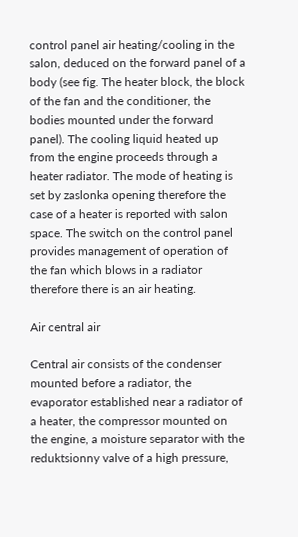control panel air heating/cooling in the salon, deduced on the forward panel of a body (see fig. The heater block, the block of the fan and the conditioner, the bodies mounted under the forward panel). The cooling liquid heated up from the engine proceeds through a heater radiator. The mode of heating is set by zaslonka opening therefore the case of a heater is reported with salon space. The switch on the control panel provides management of operation of the fan which blows in a radiator therefore there is an air heating.

Air central air

Central air consists of the condenser mounted before a radiator, the evaporator established near a radiator of a heater, the compressor mounted on the engine, a moisture separator with the reduktsionny valve of a high pressure,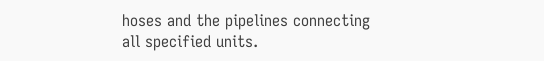hoses and the pipelines connecting all specified units.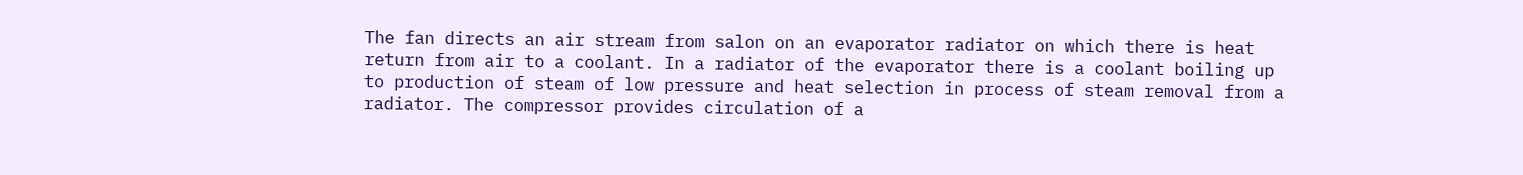The fan directs an air stream from salon on an evaporator radiator on which there is heat return from air to a coolant. In a radiator of the evaporator there is a coolant boiling up to production of steam of low pressure and heat selection in process of steam removal from a radiator. The compressor provides circulation of a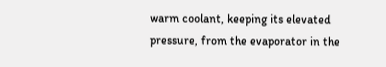warm coolant, keeping its elevated pressure, from the evaporator in the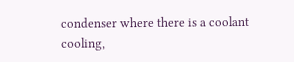condenser where there is a coolant cooling,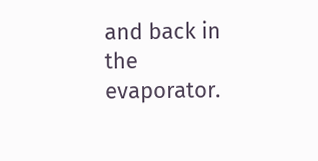and back in the evaporator.